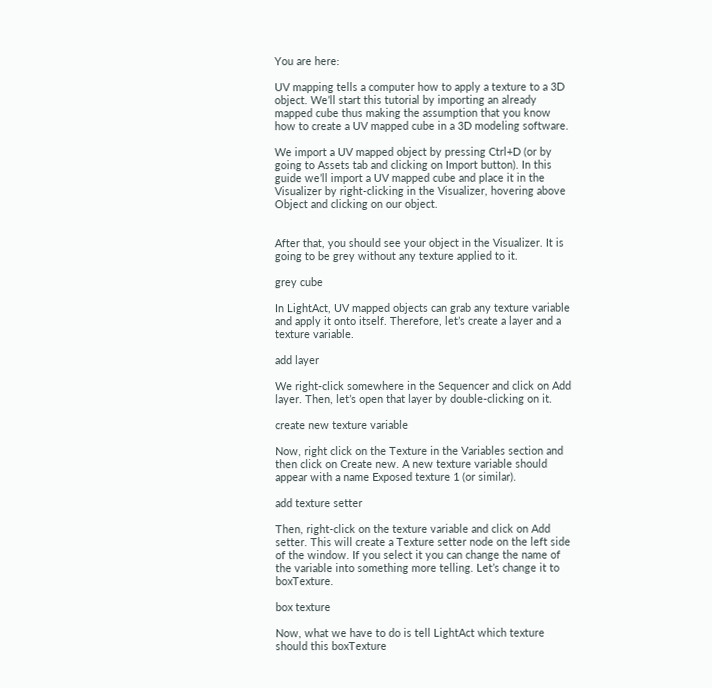You are here:

UV mapping tells a computer how to apply a texture to a 3D object. We’ll start this tutorial by importing an already mapped cube thus making the assumption that you know how to create a UV mapped cube in a 3D modeling software.

We import a UV mapped object by pressing Ctrl+D (or by going to Assets tab and clicking on Import button). In this guide we’ll import a UV mapped cube and place it in the Visualizer by right-clicking in the Visualizer, hovering above Object and clicking on our object.


After that, you should see your object in the Visualizer. It is going to be grey without any texture applied to it.

grey cube

In LightAct, UV mapped objects can grab any texture variable and apply it onto itself. Therefore, let’s create a layer and a texture variable.

add layer

We right-click somewhere in the Sequencer and click on Add layer. Then, let’s open that layer by double-clicking on it.

create new texture variable

Now, right click on the Texture in the Variables section and then click on Create new. A new texture variable should appear with a name Exposed texture 1 (or similar).

add texture setter

Then, right-click on the texture variable and click on Add setter. This will create a Texture setter node on the left side of the window. If you select it you can change the name of the variable into something more telling. Let’s change it to boxTexture.

box texture

Now, what we have to do is tell LightAct which texture should this boxTexture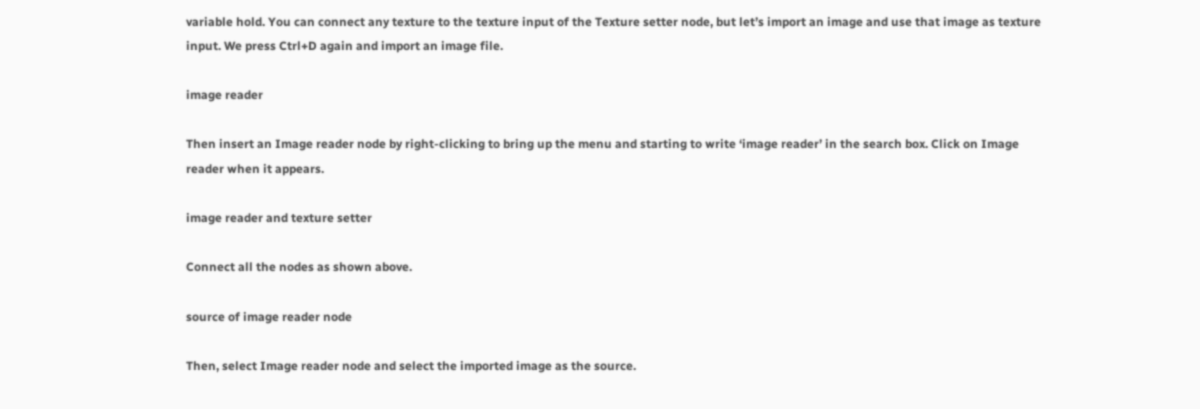variable hold. You can connect any texture to the texture input of the Texture setter node, but let’s import an image and use that image as texture input. We press Ctrl+D again and import an image file.

image reader

Then insert an Image reader node by right-clicking to bring up the menu and starting to write ‘image reader’ in the search box. Click on Image reader when it appears.

image reader and texture setter

Connect all the nodes as shown above.

source of image reader node

Then, select Image reader node and select the imported image as the source.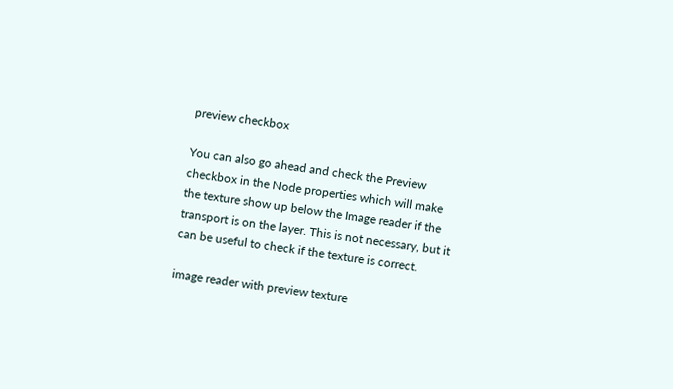preview checkbox

You can also go ahead and check the Preview checkbox in the Node properties which will make the texture show up below the Image reader if the transport is on the layer. This is not necessary, but it can be useful to check if the texture is correct.

image reader with preview texture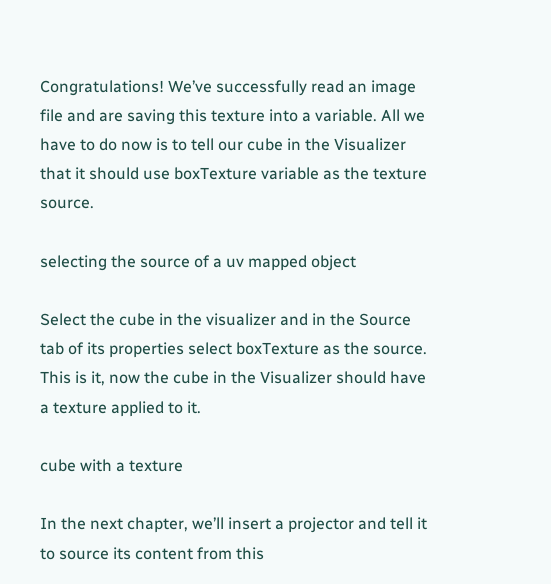Congratulations! We’ve successfully read an image file and are saving this texture into a variable. All we have to do now is to tell our cube in the Visualizer that it should use boxTexture variable as the texture source.

selecting the source of a uv mapped object

Select the cube in the visualizer and in the Source tab of its properties select boxTexture as the source. This is it, now the cube in the Visualizer should have a texture applied to it.

cube with a texture

In the next chapter, we’ll insert a projector and tell it to source its content from this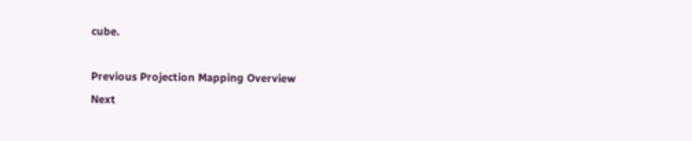cube.

Previous Projection Mapping Overview
Next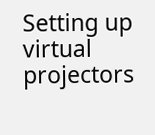Setting up virtual projectors